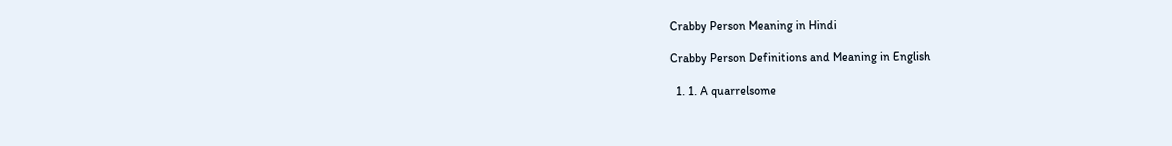Crabby Person Meaning in Hindi

Crabby Person Definitions and Meaning in English

  1. 1. A quarrelsome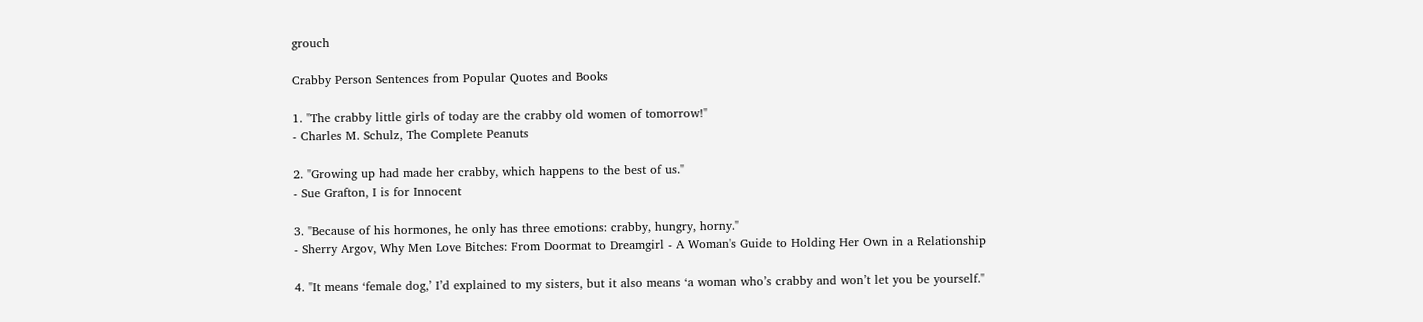grouch

Crabby Person Sentences from Popular Quotes and Books

1. "The crabby little girls of today are the crabby old women of tomorrow!"
- Charles M. Schulz, The Complete Peanuts

2. "Growing up had made her crabby, which happens to the best of us."
- Sue Grafton, I is for Innocent

3. "Because of his hormones, he only has three emotions: crabby, hungry, horny."
- Sherry Argov, Why Men Love Bitches: From Doormat to Dreamgirl - A Woman's Guide to Holding Her Own in a Relationship

4. "It means ‘female dog,’ I’d explained to my sisters, but it also means ‘a woman who’s crabby and won’t let you be yourself."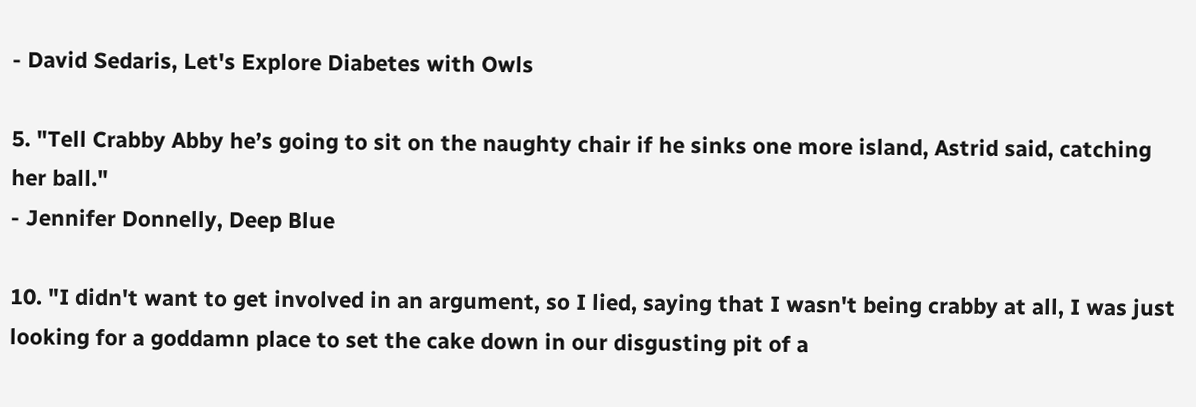- David Sedaris, Let's Explore Diabetes with Owls

5. "Tell Crabby Abby he’s going to sit on the naughty chair if he sinks one more island, Astrid said, catching her ball."
- Jennifer Donnelly, Deep Blue

10. "I didn't want to get involved in an argument, so I lied, saying that I wasn't being crabby at all, I was just looking for a goddamn place to set the cake down in our disgusting pit of a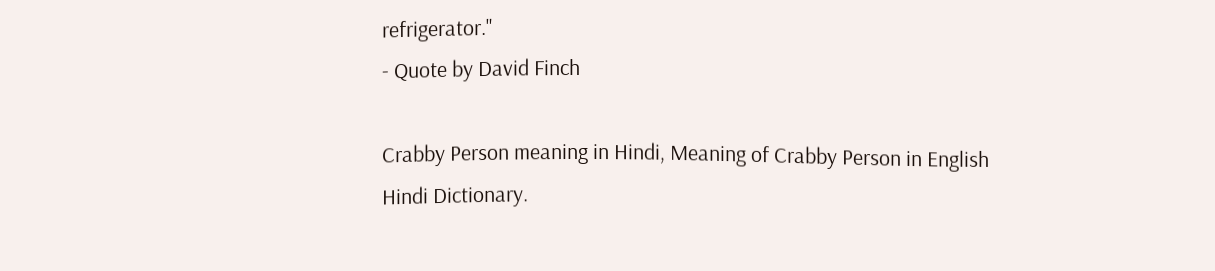refrigerator."
- Quote by David Finch

Crabby Person meaning in Hindi, Meaning of Crabby Person in English Hindi Dictionary.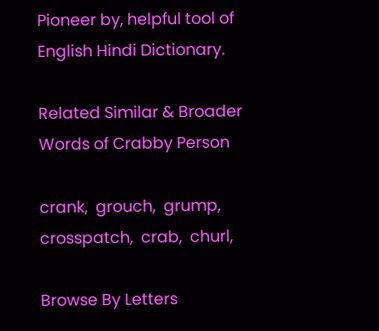Pioneer by, helpful tool of English Hindi Dictionary.

Related Similar & Broader Words of Crabby Person

crank,  grouch,  grump,  crosspatch,  crab,  churl,

Browse By Letters